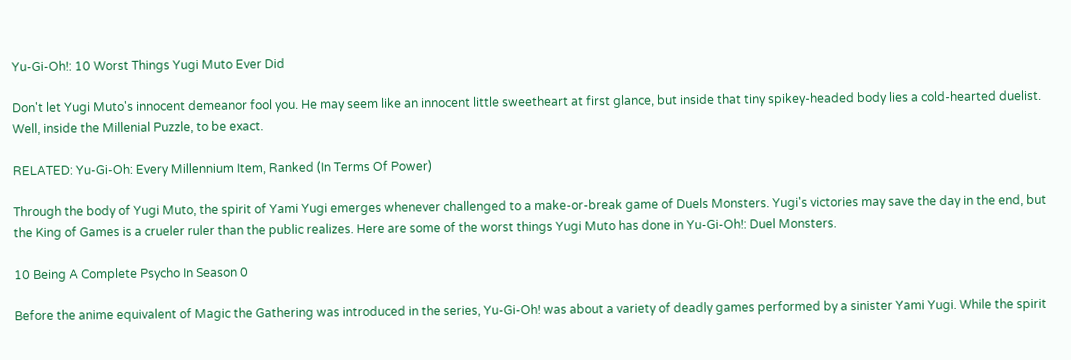Yu-Gi-Oh!: 10 Worst Things Yugi Muto Ever Did

Don't let Yugi Muto's innocent demeanor fool you. He may seem like an innocent little sweetheart at first glance, but inside that tiny spikey-headed body lies a cold-hearted duelist. Well, inside the Millenial Puzzle, to be exact.

RELATED: Yu-Gi-Oh: Every Millennium Item, Ranked (In Terms Of Power)

Through the body of Yugi Muto, the spirit of Yami Yugi emerges whenever challenged to a make-or-break game of Duels Monsters. Yugi's victories may save the day in the end, but the King of Games is a crueler ruler than the public realizes. Here are some of the worst things Yugi Muto has done in Yu-Gi-Oh!: Duel Monsters.

10 Being A Complete Psycho In Season 0

Before the anime equivalent of Magic the Gathering was introduced in the series, Yu-Gi-Oh! was about a variety of deadly games performed by a sinister Yami Yugi. While the spirit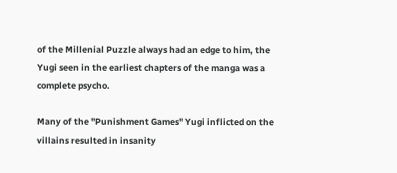of the Millenial Puzzle always had an edge to him, the Yugi seen in the earliest chapters of the manga was a complete psycho.

Many of the "Punishment Games" Yugi inflicted on the villains resulted in insanity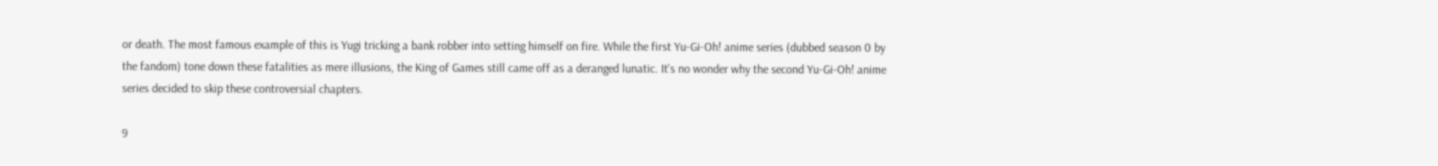or death. The most famous example of this is Yugi tricking a bank robber into setting himself on fire. While the first Yu-Gi-Oh! anime series (dubbed season 0 by the fandom) tone down these fatalities as mere illusions, the King of Games still came off as a deranged lunatic. It's no wonder why the second Yu-Gi-Oh! anime series decided to skip these controversial chapters.

9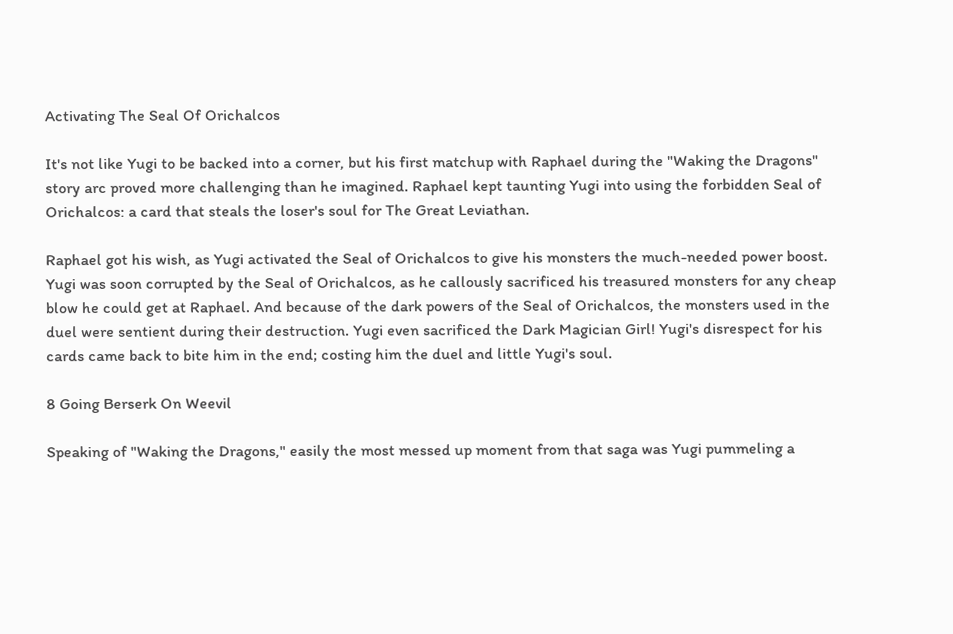Activating The Seal Of Orichalcos

It's not like Yugi to be backed into a corner, but his first matchup with Raphael during the "Waking the Dragons" story arc proved more challenging than he imagined. Raphael kept taunting Yugi into using the forbidden Seal of Orichalcos: a card that steals the loser's soul for The Great Leviathan.

Raphael got his wish, as Yugi activated the Seal of Orichalcos to give his monsters the much-needed power boost. Yugi was soon corrupted by the Seal of Orichalcos, as he callously sacrificed his treasured monsters for any cheap blow he could get at Raphael. And because of the dark powers of the Seal of Orichalcos, the monsters used in the duel were sentient during their destruction. Yugi even sacrificed the Dark Magician Girl! Yugi's disrespect for his cards came back to bite him in the end; costing him the duel and little Yugi's soul.

8 Going Berserk On Weevil

Speaking of "Waking the Dragons," easily the most messed up moment from that saga was Yugi pummeling a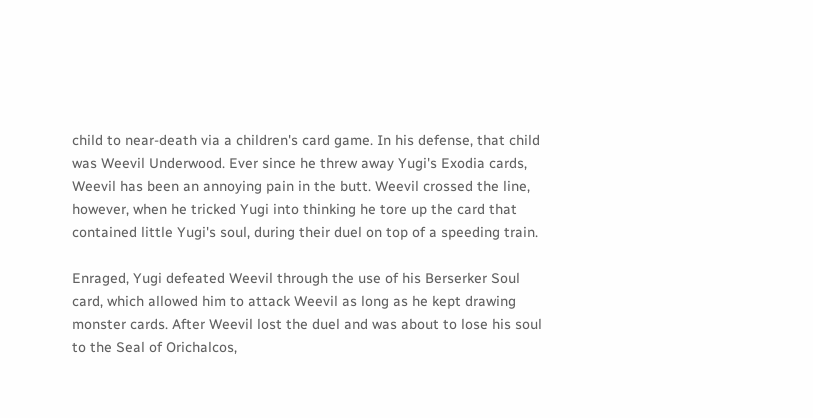child to near-death via a children's card game. In his defense, that child was Weevil Underwood. Ever since he threw away Yugi's Exodia cards, Weevil has been an annoying pain in the butt. Weevil crossed the line, however, when he tricked Yugi into thinking he tore up the card that contained little Yugi's soul, during their duel on top of a speeding train.

Enraged, Yugi defeated Weevil through the use of his Berserker Soul card, which allowed him to attack Weevil as long as he kept drawing monster cards. After Weevil lost the duel and was about to lose his soul to the Seal of Orichalcos,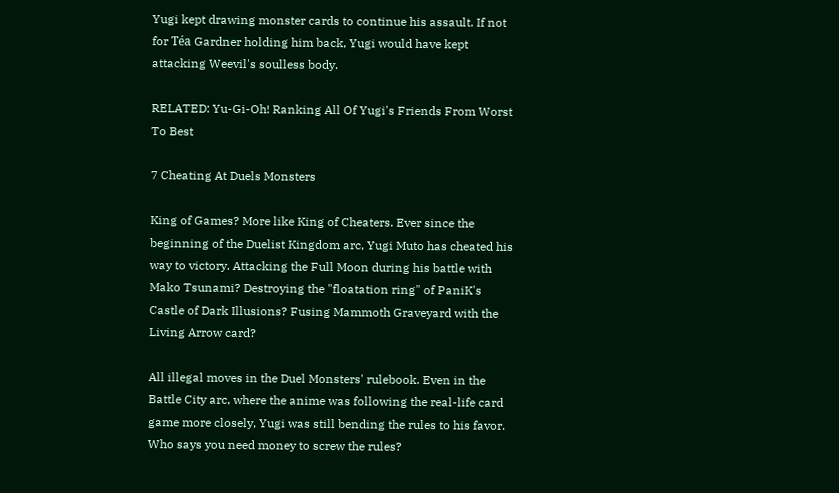Yugi kept drawing monster cards to continue his assault. If not for Téa Gardner holding him back, Yugi would have kept attacking Weevil's soulless body.

RELATED: Yu-Gi-Oh! Ranking All Of Yugi's Friends From Worst To Best

7 Cheating At Duels Monsters

King of Games? More like King of Cheaters. Ever since the beginning of the Duelist Kingdom arc, Yugi Muto has cheated his way to victory. Attacking the Full Moon during his battle with Mako Tsunami? Destroying the "floatation ring" of PaniK's Castle of Dark Illusions? Fusing Mammoth Graveyard with the Living Arrow card?

All illegal moves in the Duel Monsters' rulebook. Even in the Battle City arc, where the anime was following the real-life card game more closely, Yugi was still bending the rules to his favor. Who says you need money to screw the rules?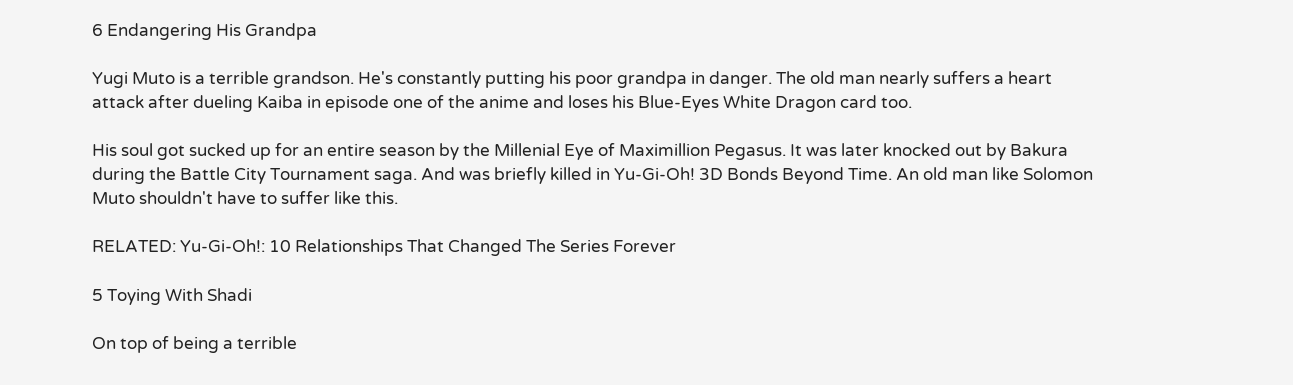6 Endangering His Grandpa

Yugi Muto is a terrible grandson. He's constantly putting his poor grandpa in danger. The old man nearly suffers a heart attack after dueling Kaiba in episode one of the anime and loses his Blue-Eyes White Dragon card too.

His soul got sucked up for an entire season by the Millenial Eye of Maximillion Pegasus. It was later knocked out by Bakura during the Battle City Tournament saga. And was briefly killed in Yu-Gi-Oh! 3D Bonds Beyond Time. An old man like Solomon Muto shouldn't have to suffer like this.

RELATED: Yu-Gi-Oh!: 10 Relationships That Changed The Series Forever

5 Toying With Shadi

On top of being a terrible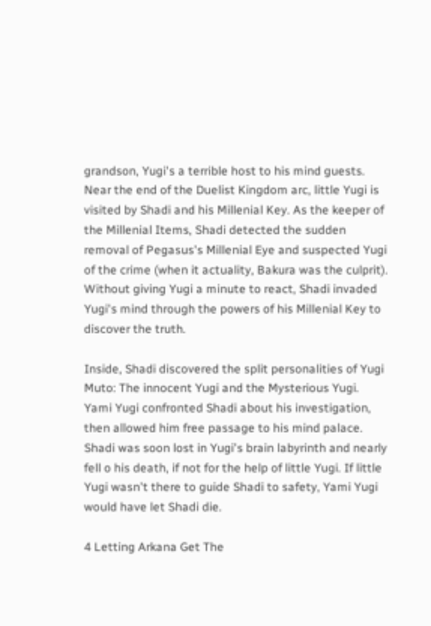grandson, Yugi's a terrible host to his mind guests. Near the end of the Duelist Kingdom arc, little Yugi is visited by Shadi and his Millenial Key. As the keeper of the Millenial Items, Shadi detected the sudden removal of Pegasus's Millenial Eye and suspected Yugi of the crime (when it actuality, Bakura was the culprit). Without giving Yugi a minute to react, Shadi invaded Yugi's mind through the powers of his Millenial Key to discover the truth.

Inside, Shadi discovered the split personalities of Yugi Muto: The innocent Yugi and the Mysterious Yugi. Yami Yugi confronted Shadi about his investigation, then allowed him free passage to his mind palace. Shadi was soon lost in Yugi's brain labyrinth and nearly fell o his death, if not for the help of little Yugi. If little Yugi wasn't there to guide Shadi to safety, Yami Yugi would have let Shadi die.

4 Letting Arkana Get The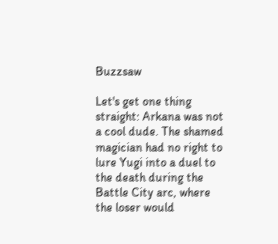Buzzsaw

Let's get one thing straight: Arkana was not a cool dude. The shamed magician had no right to lure Yugi into a duel to the death during the Battle City arc, where the loser would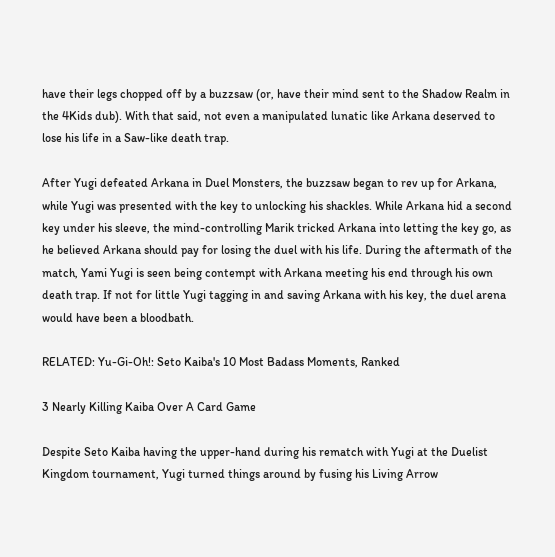have their legs chopped off by a buzzsaw (or, have their mind sent to the Shadow Realm in the 4Kids dub). With that said, not even a manipulated lunatic like Arkana deserved to lose his life in a Saw-like death trap.

After Yugi defeated Arkana in Duel Monsters, the buzzsaw began to rev up for Arkana, while Yugi was presented with the key to unlocking his shackles. While Arkana hid a second key under his sleeve, the mind-controlling Marik tricked Arkana into letting the key go, as he believed Arkana should pay for losing the duel with his life. During the aftermath of the match, Yami Yugi is seen being contempt with Arkana meeting his end through his own death trap. If not for little Yugi tagging in and saving Arkana with his key, the duel arena would have been a bloodbath.

RELATED: Yu-Gi-Oh!: Seto Kaiba's 10 Most Badass Moments, Ranked

3 Nearly Killing Kaiba Over A Card Game

Despite Seto Kaiba having the upper-hand during his rematch with Yugi at the Duelist Kingdom tournament, Yugi turned things around by fusing his Living Arrow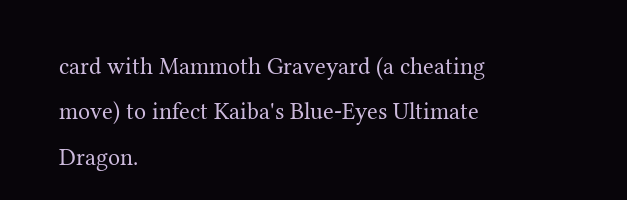card with Mammoth Graveyard (a cheating move) to infect Kaiba's Blue-Eyes Ultimate Dragon.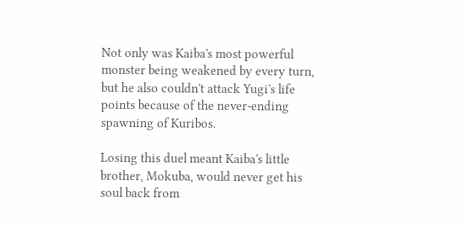Not only was Kaiba's most powerful monster being weakened by every turn, but he also couldn't attack Yugi's life points because of the never-ending spawning of Kuribos.

Losing this duel meant Kaiba's little brother, Mokuba, would never get his soul back from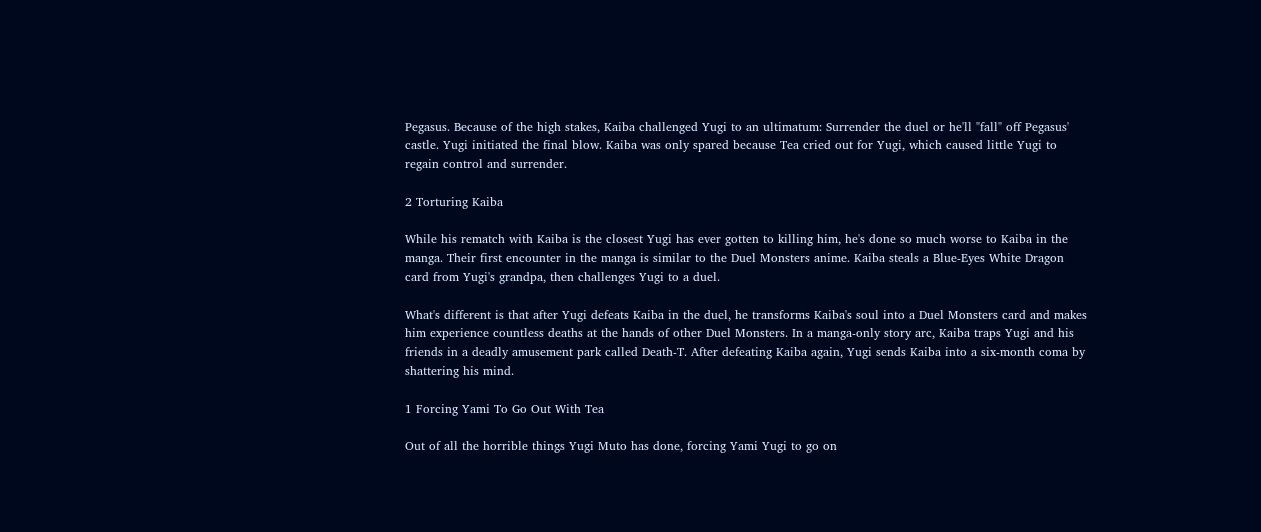Pegasus. Because of the high stakes, Kaiba challenged Yugi to an ultimatum: Surrender the duel or he'll "fall" off Pegasus' castle. Yugi initiated the final blow. Kaiba was only spared because Tea cried out for Yugi, which caused little Yugi to regain control and surrender.

2 Torturing Kaiba

While his rematch with Kaiba is the closest Yugi has ever gotten to killing him, he's done so much worse to Kaiba in the manga. Their first encounter in the manga is similar to the Duel Monsters anime. Kaiba steals a Blue-Eyes White Dragon card from Yugi's grandpa, then challenges Yugi to a duel.

What's different is that after Yugi defeats Kaiba in the duel, he transforms Kaiba's soul into a Duel Monsters card and makes him experience countless deaths at the hands of other Duel Monsters. In a manga-only story arc, Kaiba traps Yugi and his friends in a deadly amusement park called Death-T. After defeating Kaiba again, Yugi sends Kaiba into a six-month coma by shattering his mind.

1 Forcing Yami To Go Out With Tea

Out of all the horrible things Yugi Muto has done, forcing Yami Yugi to go on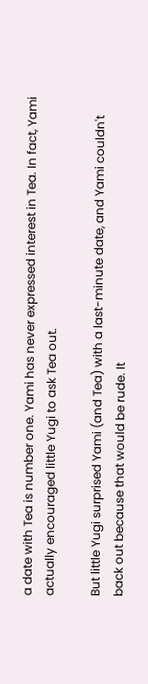a date with Tea is number one. Yami has never expressed interest in Tea. In fact, Yami actually encouraged little Yugi to ask Tea out.

But little Yugi surprised Yami (and Tea) with a last-minute date, and Yami couldn't back out because that would be rude. It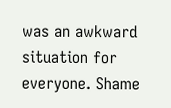was an awkward situation for everyone. Shame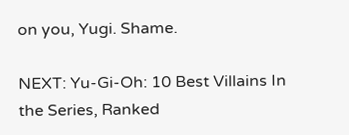on you, Yugi. Shame.

NEXT: Yu-Gi-Oh: 10 Best Villains In the Series, Ranked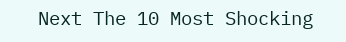Next The 10 Most Shocking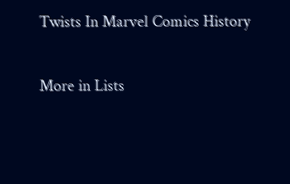Twists In Marvel Comics History

More in Lists